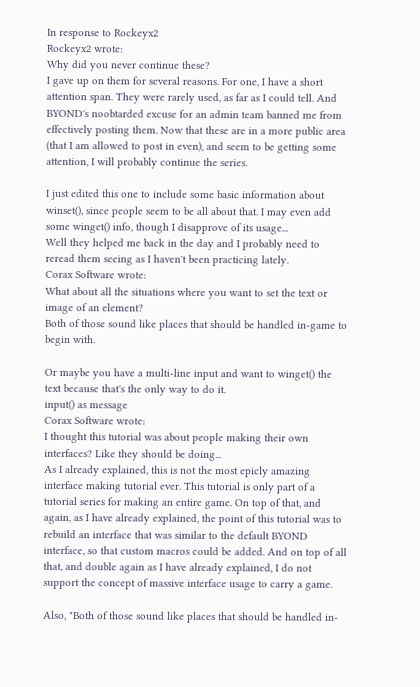In response to Rockeyx2
Rockeyx2 wrote:
Why did you never continue these?
I gave up on them for several reasons. For one, I have a short attention span. They were rarely used, as far as I could tell. And BYOND's noobtarded excuse for an admin team banned me from effectively posting them. Now that these are in a more public area (that I am allowed to post in even), and seem to be getting some attention, I will probably continue the series.

I just edited this one to include some basic information about winset(), since people seem to be all about that. I may even add some winget() info, though I disapprove of its usage...
Well they helped me back in the day and I probably need to reread them seeing as I haven't been practicing lately.
Corax Software wrote:
What about all the situations where you want to set the text or image of an element?
Both of those sound like places that should be handled in-game to begin with.

Or maybe you have a multi-line input and want to winget() the text because that's the only way to do it.
input() as message
Corax Software wrote:
I thought this tutorial was about people making their own interfaces? Like they should be doing...
As I already explained, this is not the most epicly amazing interface making tutorial ever. This tutorial is only part of a tutorial series for making an entire game. On top of that, and again, as I have already explained, the point of this tutorial was to rebuild an interface that was similar to the default BYOND interface, so that custom macros could be added. And on top of all that, and double again as I have already explained, I do not support the concept of massive interface usage to carry a game.

Also, "Both of those sound like places that should be handled in-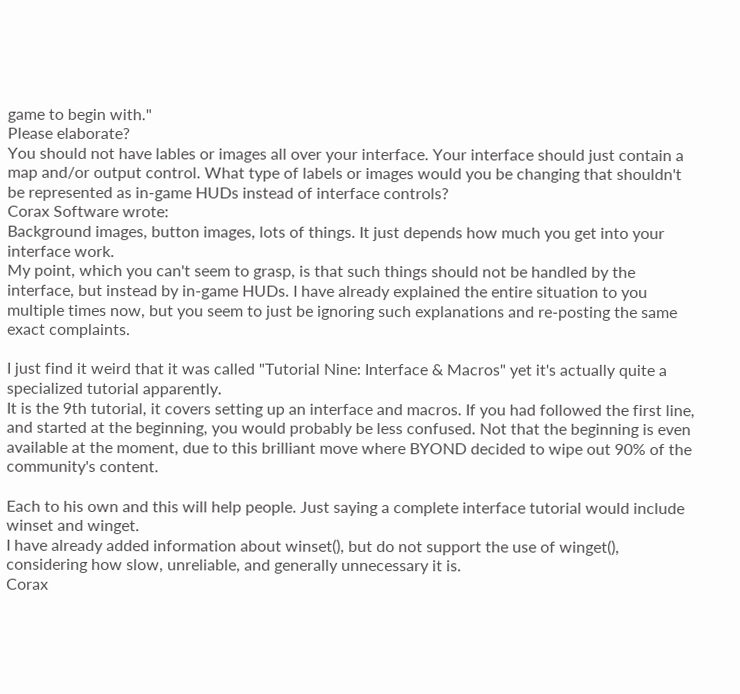game to begin with."
Please elaborate?
You should not have lables or images all over your interface. Your interface should just contain a map and/or output control. What type of labels or images would you be changing that shouldn't be represented as in-game HUDs instead of interface controls?
Corax Software wrote:
Background images, button images, lots of things. It just depends how much you get into your interface work.
My point, which you can't seem to grasp, is that such things should not be handled by the interface, but instead by in-game HUDs. I have already explained the entire situation to you multiple times now, but you seem to just be ignoring such explanations and re-posting the same exact complaints.

I just find it weird that it was called "Tutorial Nine: Interface & Macros" yet it's actually quite a specialized tutorial apparently.
It is the 9th tutorial, it covers setting up an interface and macros. If you had followed the first line, and started at the beginning, you would probably be less confused. Not that the beginning is even available at the moment, due to this brilliant move where BYOND decided to wipe out 90% of the community's content.

Each to his own and this will help people. Just saying a complete interface tutorial would include winset and winget.
I have already added information about winset(), but do not support the use of winget(), considering how slow, unreliable, and generally unnecessary it is.
Corax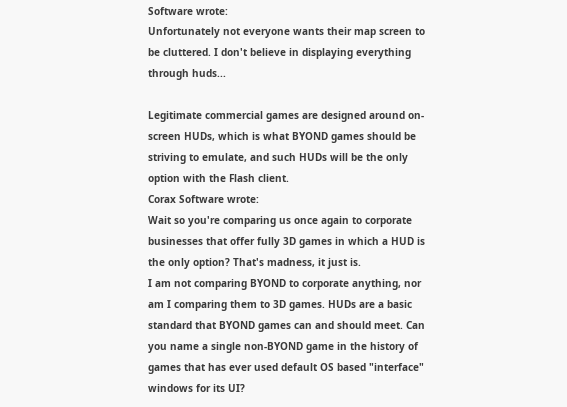Software wrote:
Unfortunately not everyone wants their map screen to be cluttered. I don't believe in displaying everything through huds...

Legitimate commercial games are designed around on-screen HUDs, which is what BYOND games should be striving to emulate, and such HUDs will be the only option with the Flash client.
Corax Software wrote:
Wait so you're comparing us once again to corporate businesses that offer fully 3D games in which a HUD is the only option? That's madness, it just is.
I am not comparing BYOND to corporate anything, nor am I comparing them to 3D games. HUDs are a basic standard that BYOND games can and should meet. Can you name a single non-BYOND game in the history of games that has ever used default OS based "interface" windows for its UI?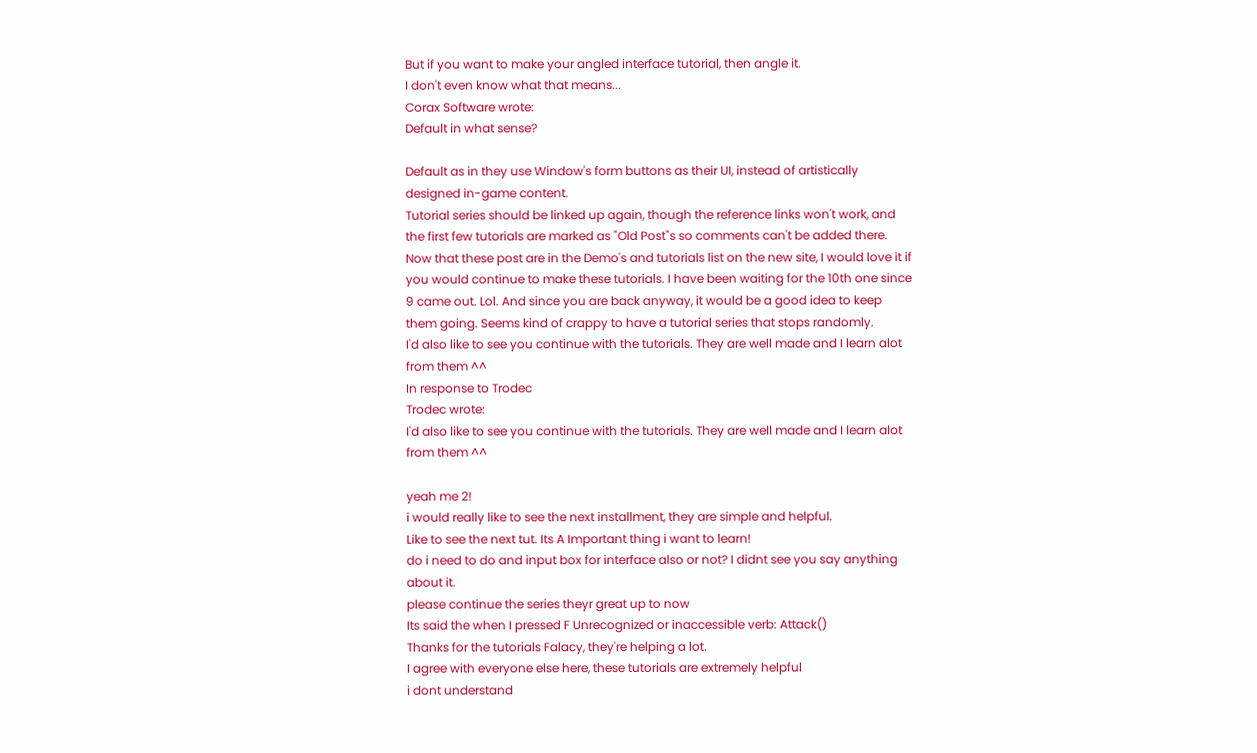But if you want to make your angled interface tutorial, then angle it.
I don't even know what that means...
Corax Software wrote:
Default in what sense?

Default as in they use Window's form buttons as their UI, instead of artistically designed in-game content.
Tutorial series should be linked up again, though the reference links won't work, and the first few tutorials are marked as "Old Post"s so comments can't be added there.
Now that these post are in the Demo's and tutorials list on the new site, I would love it if you would continue to make these tutorials. I have been waiting for the 10th one since 9 came out. Lol. And since you are back anyway, it would be a good idea to keep them going. Seems kind of crappy to have a tutorial series that stops randomly.
I'd also like to see you continue with the tutorials. They are well made and I learn alot from them ^^
In response to Trodec
Trodec wrote:
I'd also like to see you continue with the tutorials. They are well made and I learn alot from them ^^

yeah me 2!
i would really like to see the next installment, they are simple and helpful.
Like to see the next tut. Its A Important thing i want to learn!
do i need to do and input box for interface also or not? I didnt see you say anything about it.
please continue the series theyr great up to now
Its said the when I pressed F Unrecognized or inaccessible verb: Attack()
Thanks for the tutorials Falacy, they're helping a lot.
I agree with everyone else here, these tutorials are extremely helpful
i dont understand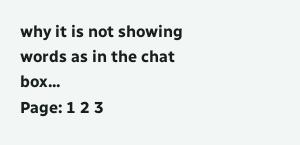why it is not showing words as in the chat box...
Page: 1 2 3